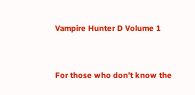Vampire Hunter D Volume 1


For those who don’t know the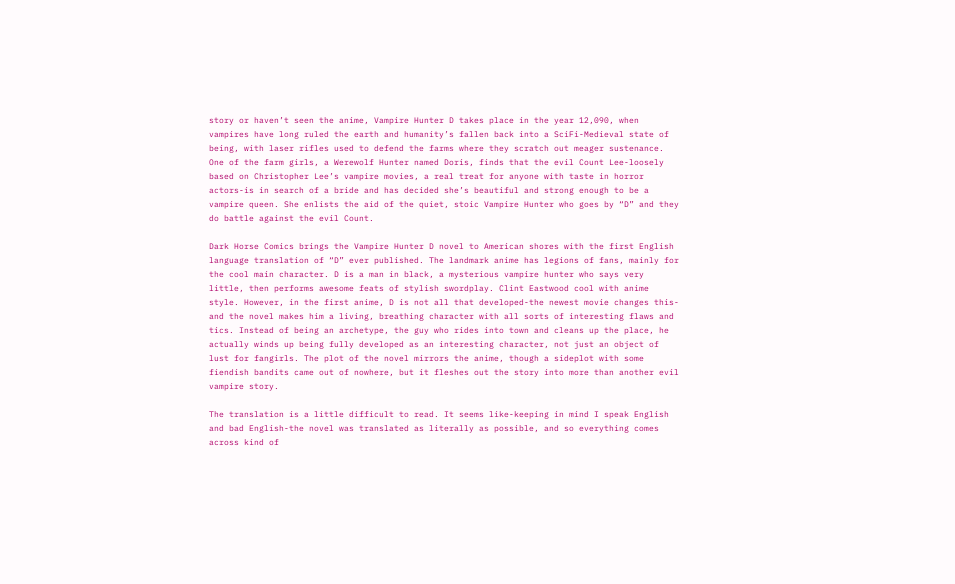story or haven’t seen the anime, Vampire Hunter D takes place in the year 12,090, when vampires have long ruled the earth and humanity’s fallen back into a SciFi-Medieval state of being, with laser rifles used to defend the farms where they scratch out meager sustenance. One of the farm girls, a Werewolf Hunter named Doris, finds that the evil Count Lee-loosely based on Christopher Lee’s vampire movies, a real treat for anyone with taste in horror actors-is in search of a bride and has decided she’s beautiful and strong enough to be a vampire queen. She enlists the aid of the quiet, stoic Vampire Hunter who goes by “D” and they do battle against the evil Count.

Dark Horse Comics brings the Vampire Hunter D novel to American shores with the first English language translation of “D” ever published. The landmark anime has legions of fans, mainly for the cool main character. D is a man in black, a mysterious vampire hunter who says very little, then performs awesome feats of stylish swordplay. Clint Eastwood cool with anime style. However, in the first anime, D is not all that developed-the newest movie changes this-and the novel makes him a living, breathing character with all sorts of interesting flaws and tics. Instead of being an archetype, the guy who rides into town and cleans up the place, he actually winds up being fully developed as an interesting character, not just an object of lust for fangirls. The plot of the novel mirrors the anime, though a sideplot with some fiendish bandits came out of nowhere, but it fleshes out the story into more than another evil vampire story.

The translation is a little difficult to read. It seems like-keeping in mind I speak English and bad English-the novel was translated as literally as possible, and so everything comes across kind of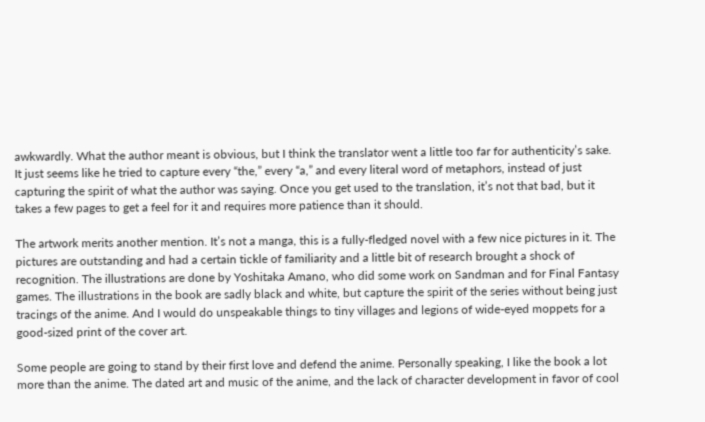awkwardly. What the author meant is obvious, but I think the translator went a little too far for authenticity’s sake. It just seems like he tried to capture every “the,” every “a,” and every literal word of metaphors, instead of just capturing the spirit of what the author was saying. Once you get used to the translation, it’s not that bad, but it takes a few pages to get a feel for it and requires more patience than it should.

The artwork merits another mention. It’s not a manga, this is a fully-fledged novel with a few nice pictures in it. The pictures are outstanding and had a certain tickle of familiarity and a little bit of research brought a shock of recognition. The illustrations are done by Yoshitaka Amano, who did some work on Sandman and for Final Fantasy games. The illustrations in the book are sadly black and white, but capture the spirit of the series without being just tracings of the anime. And I would do unspeakable things to tiny villages and legions of wide-eyed moppets for a good-sized print of the cover art.

Some people are going to stand by their first love and defend the anime. Personally speaking, I like the book a lot more than the anime. The dated art and music of the anime, and the lack of character development in favor of cool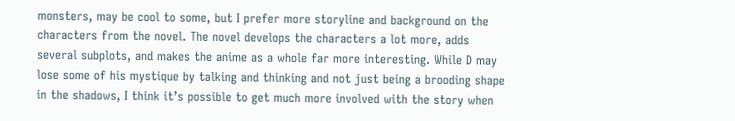monsters, may be cool to some, but I prefer more storyline and background on the characters from the novel. The novel develops the characters a lot more, adds several subplots, and makes the anime as a whole far more interesting. While D may lose some of his mystique by talking and thinking and not just being a brooding shape in the shadows, I think it’s possible to get much more involved with the story when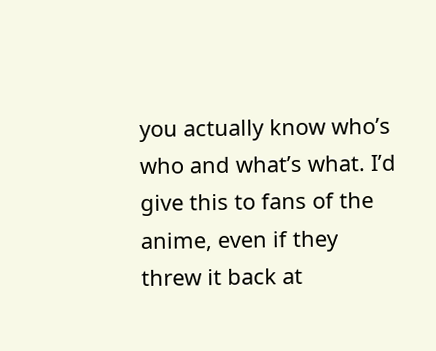you actually know who’s who and what’s what. I’d give this to fans of the anime, even if they threw it back at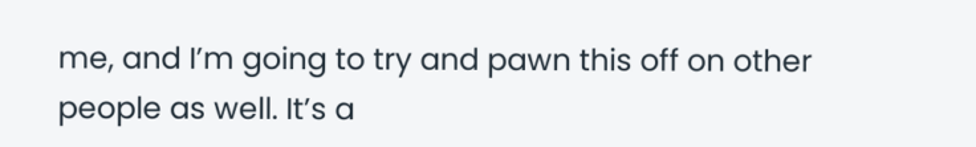me, and I’m going to try and pawn this off on other people as well. It’s a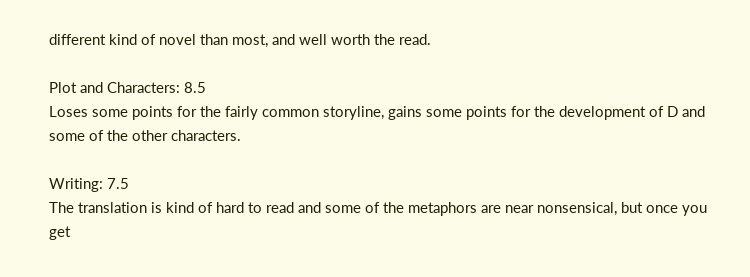different kind of novel than most, and well worth the read.

Plot and Characters: 8.5
Loses some points for the fairly common storyline, gains some points for the development of D and some of the other characters.

Writing: 7.5
The translation is kind of hard to read and some of the metaphors are near nonsensical, but once you get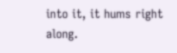into it, it hums right along.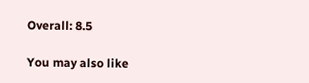Overall: 8.5

You may also like